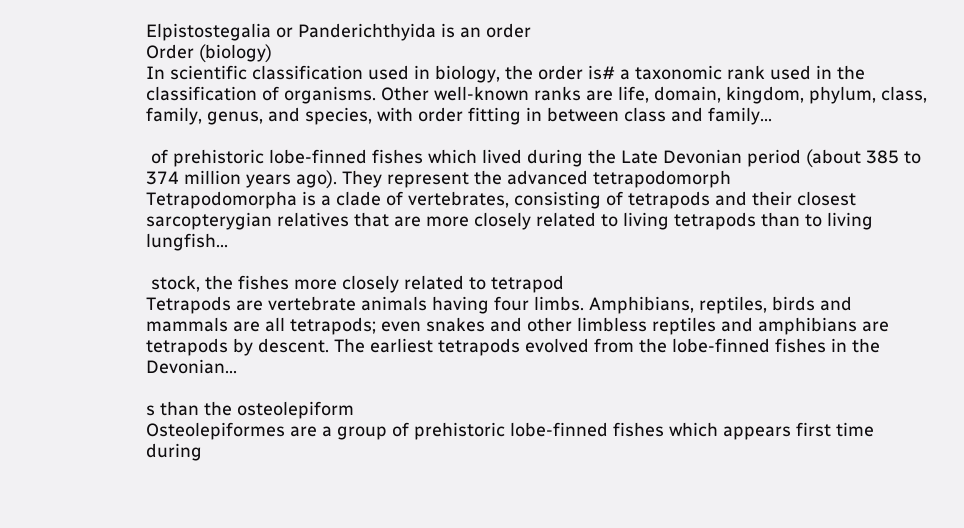Elpistostegalia or Panderichthyida is an order
Order (biology)
In scientific classification used in biology, the order is# a taxonomic rank used in the classification of organisms. Other well-known ranks are life, domain, kingdom, phylum, class, family, genus, and species, with order fitting in between class and family...

 of prehistoric lobe-finned fishes which lived during the Late Devonian period (about 385 to 374 million years ago). They represent the advanced tetrapodomorph
Tetrapodomorpha is a clade of vertebrates, consisting of tetrapods and their closest sarcopterygian relatives that are more closely related to living tetrapods than to living lungfish...

 stock, the fishes more closely related to tetrapod
Tetrapods are vertebrate animals having four limbs. Amphibians, reptiles, birds and mammals are all tetrapods; even snakes and other limbless reptiles and amphibians are tetrapods by descent. The earliest tetrapods evolved from the lobe-finned fishes in the Devonian...

s than the osteolepiform
Osteolepiformes are a group of prehistoric lobe-finned fishes which appears first time during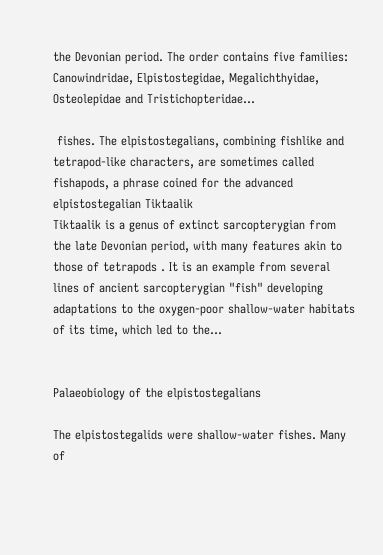the Devonian period. The order contains five families: Canowindridae, Elpistostegidae, Megalichthyidae, Osteolepidae and Tristichopteridae...

 fishes. The elpistostegalians, combining fishlike and tetrapod-like characters, are sometimes called fishapods, a phrase coined for the advanced elpistostegalian Tiktaalik
Tiktaalik is a genus of extinct sarcopterygian from the late Devonian period, with many features akin to those of tetrapods . It is an example from several lines of ancient sarcopterygian "fish" developing adaptations to the oxygen-poor shallow-water habitats of its time, which led to the...


Palaeobiology of the elpistostegalians

The elpistostegalids were shallow-water fishes. Many of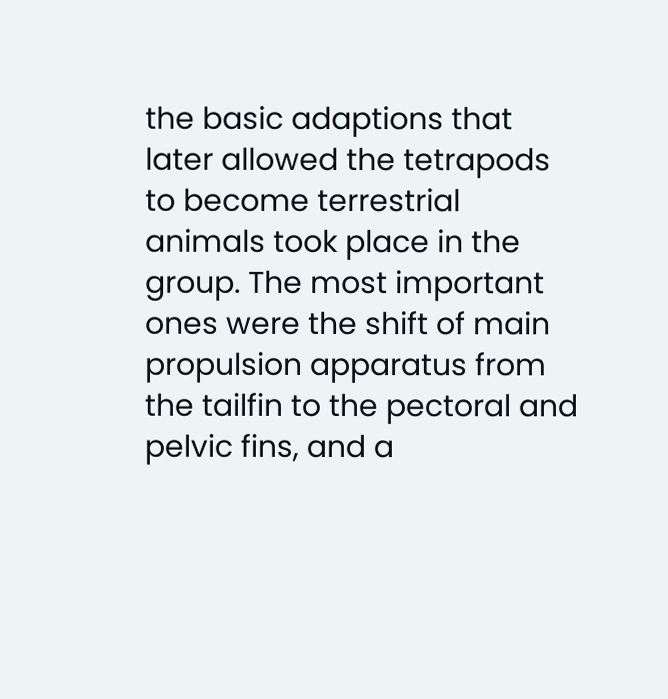the basic adaptions that later allowed the tetrapods to become terrestrial animals took place in the group. The most important ones were the shift of main propulsion apparatus from the tailfin to the pectoral and pelvic fins, and a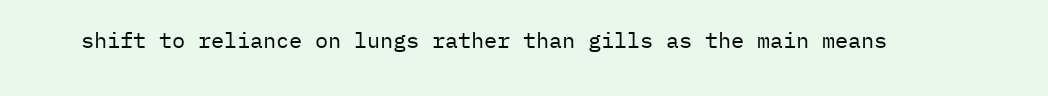shift to reliance on lungs rather than gills as the main means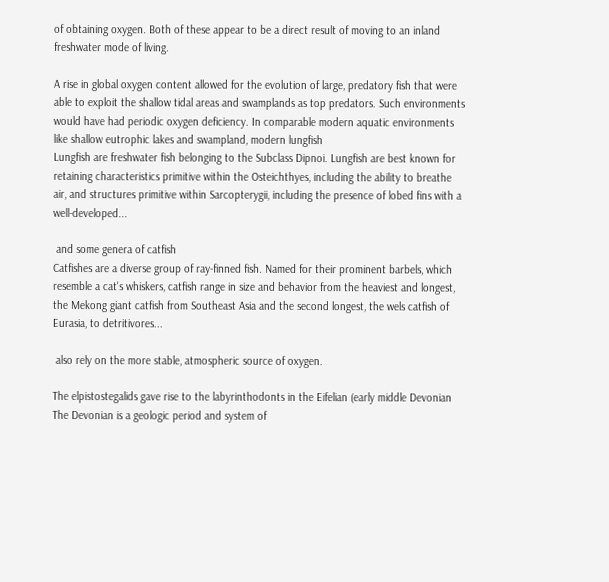of obtaining oxygen. Both of these appear to be a direct result of moving to an inland freshwater mode of living.

A rise in global oxygen content allowed for the evolution of large, predatory fish that were able to exploit the shallow tidal areas and swamplands as top predators. Such environments would have had periodic oxygen deficiency. In comparable modern aquatic environments like shallow eutrophic lakes and swampland, modern lungfish
Lungfish are freshwater fish belonging to the Subclass Dipnoi. Lungfish are best known for retaining characteristics primitive within the Osteichthyes, including the ability to breathe air, and structures primitive within Sarcopterygii, including the presence of lobed fins with a well-developed...

 and some genera of catfish
Catfishes are a diverse group of ray-finned fish. Named for their prominent barbels, which resemble a cat's whiskers, catfish range in size and behavior from the heaviest and longest, the Mekong giant catfish from Southeast Asia and the second longest, the wels catfish of Eurasia, to detritivores...

 also rely on the more stable, atmospheric source of oxygen.

The elpistostegalids gave rise to the labyrinthodonts in the Eifelian (early middle Devonian
The Devonian is a geologic period and system of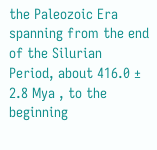the Paleozoic Era spanning from the end of the Silurian Period, about 416.0 ± 2.8 Mya , to the beginning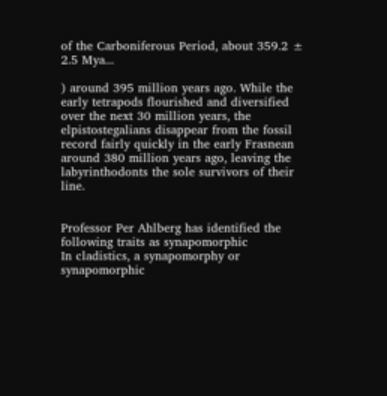of the Carboniferous Period, about 359.2 ± 2.5 Mya...

) around 395 million years ago. While the early tetrapods flourished and diversified over the next 30 million years, the elpistostegalians disappear from the fossil record fairly quickly in the early Frasnean around 380 million years ago, leaving the labyrinthodonts the sole survivors of their line.


Professor Per Ahlberg has identified the following traits as synapomorphic
In cladistics, a synapomorphy or synapomorphic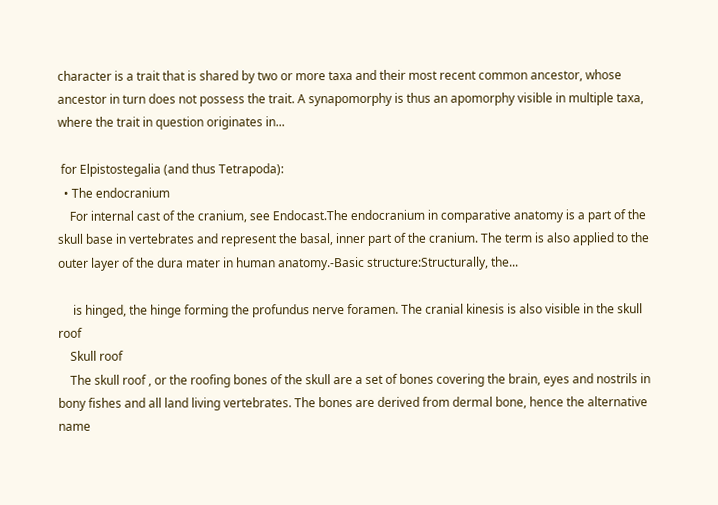character is a trait that is shared by two or more taxa and their most recent common ancestor, whose ancestor in turn does not possess the trait. A synapomorphy is thus an apomorphy visible in multiple taxa, where the trait in question originates in...

 for Elpistostegalia (and thus Tetrapoda):
  • The endocranium
    For internal cast of the cranium, see Endocast.The endocranium in comparative anatomy is a part of the skull base in vertebrates and represent the basal, inner part of the cranium. The term is also applied to the outer layer of the dura mater in human anatomy.-Basic structure:Structurally, the...

     is hinged, the hinge forming the profundus nerve foramen. The cranial kinesis is also visible in the skull roof
    Skull roof
    The skull roof , or the roofing bones of the skull are a set of bones covering the brain, eyes and nostrils in bony fishes and all land living vertebrates. The bones are derived from dermal bone, hence the alternative name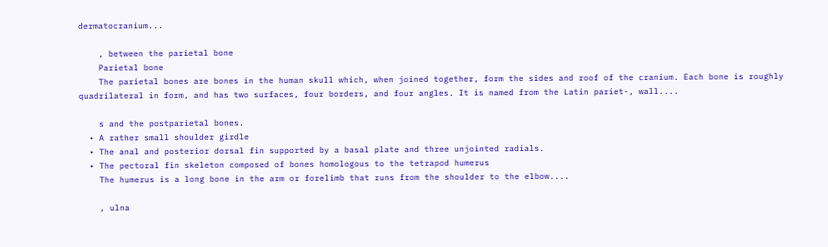dermatocranium...

    , between the parietal bone
    Parietal bone
    The parietal bones are bones in the human skull which, when joined together, form the sides and roof of the cranium. Each bone is roughly quadrilateral in form, and has two surfaces, four borders, and four angles. It is named from the Latin pariet-, wall....

    s and the postparietal bones.
  • A rather small shoulder girdle
  • The anal and posterior dorsal fin supported by a basal plate and three unjointed radials.
  • The pectoral fin skeleton composed of bones homologous to the tetrapod humerus
    The humerus is a long bone in the arm or forelimb that runs from the shoulder to the elbow....

    , ulna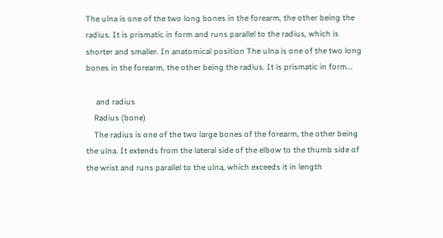The ulna is one of the two long bones in the forearm, the other being the radius. It is prismatic in form and runs parallel to the radius, which is shorter and smaller. In anatomical position The ulna is one of the two long bones in the forearm, the other being the radius. It is prismatic in form...

     and radius
    Radius (bone)
    The radius is one of the two large bones of the forearm, the other being the ulna. It extends from the lateral side of the elbow to the thumb side of the wrist and runs parallel to the ulna, which exceeds it in length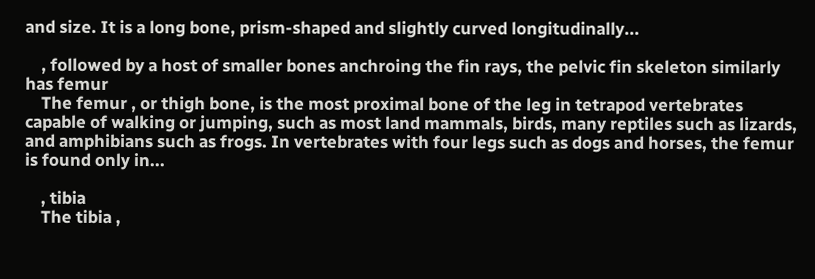and size. It is a long bone, prism-shaped and slightly curved longitudinally...

    , followed by a host of smaller bones anchroing the fin rays, the pelvic fin skeleton similarly has femur
    The femur , or thigh bone, is the most proximal bone of the leg in tetrapod vertebrates capable of walking or jumping, such as most land mammals, birds, many reptiles such as lizards, and amphibians such as frogs. In vertebrates with four legs such as dogs and horses, the femur is found only in...

    , tibia
    The tibia ,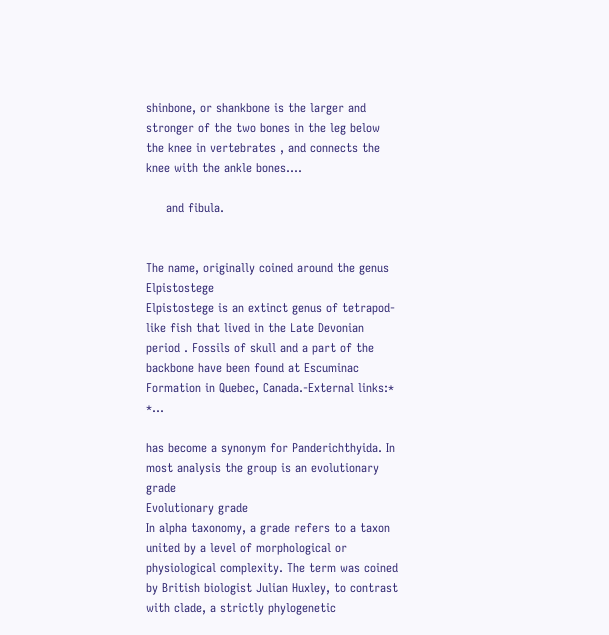shinbone, or shankbone is the larger and stronger of the two bones in the leg below the knee in vertebrates , and connects the knee with the ankle bones....

     and fibula.


The name, originally coined around the genus Elpistostege
Elpistostege is an extinct genus of tetrapod-like fish that lived in the Late Devonian period . Fossils of skull and a part of the backbone have been found at Escuminac Formation in Quebec, Canada.-External links:* *...

has become a synonym for Panderichthyida. In most analysis the group is an evolutionary grade
Evolutionary grade
In alpha taxonomy, a grade refers to a taxon united by a level of morphological or physiological complexity. The term was coined by British biologist Julian Huxley, to contrast with clade, a strictly phylogenetic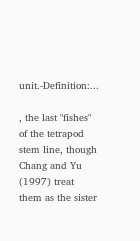unit.-Definition:...

, the last "fishes" of the tetrapod stem line, though Chang and Yu (1997) treat them as the sister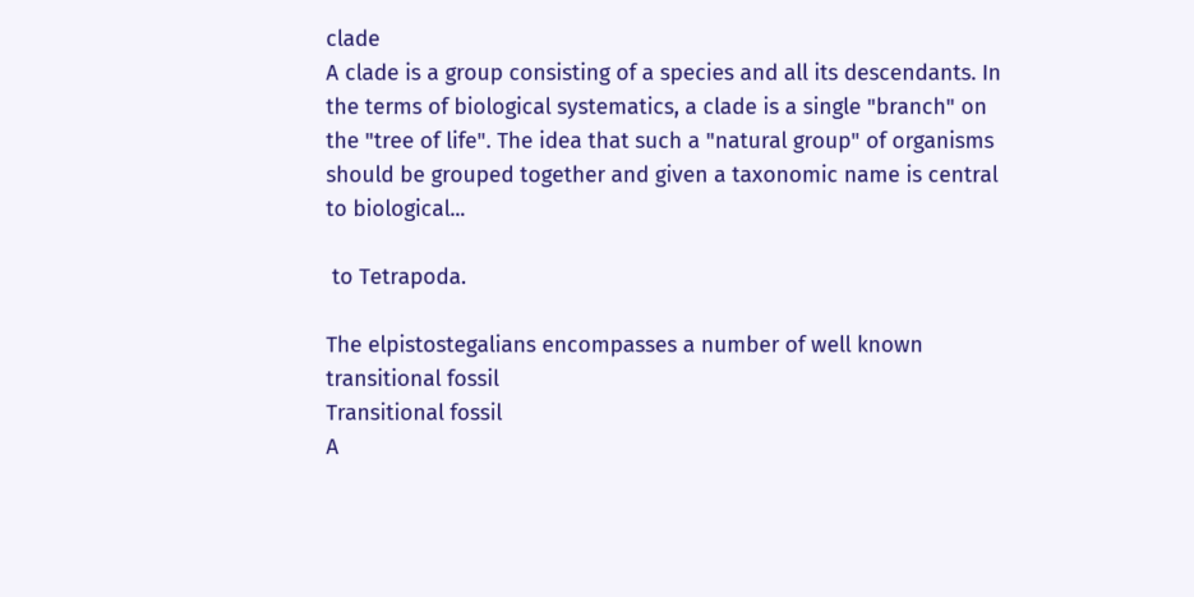clade
A clade is a group consisting of a species and all its descendants. In the terms of biological systematics, a clade is a single "branch" on the "tree of life". The idea that such a "natural group" of organisms should be grouped together and given a taxonomic name is central to biological...

 to Tetrapoda.

The elpistostegalians encompasses a number of well known transitional fossil
Transitional fossil
A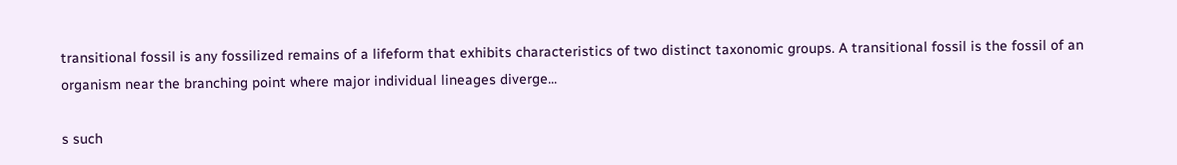transitional fossil is any fossilized remains of a lifeform that exhibits characteristics of two distinct taxonomic groups. A transitional fossil is the fossil of an organism near the branching point where major individual lineages diverge...

s such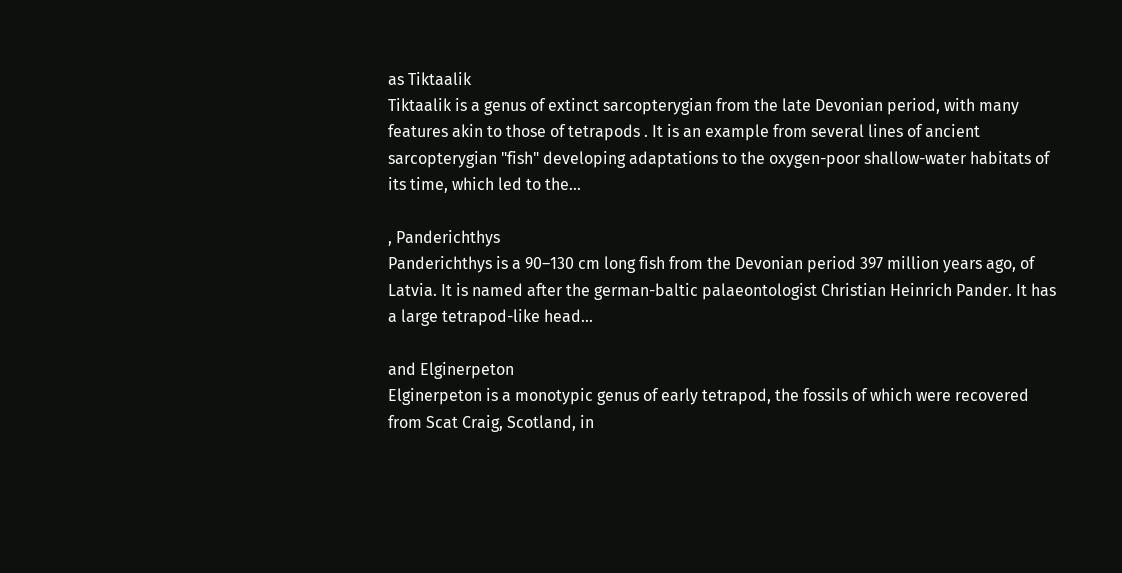as Tiktaalik
Tiktaalik is a genus of extinct sarcopterygian from the late Devonian period, with many features akin to those of tetrapods . It is an example from several lines of ancient sarcopterygian "fish" developing adaptations to the oxygen-poor shallow-water habitats of its time, which led to the...

, Panderichthys
Panderichthys is a 90–130 cm long fish from the Devonian period 397 million years ago, of Latvia. It is named after the german-baltic palaeontologist Christian Heinrich Pander. It has a large tetrapod-like head...

and Elginerpeton
Elginerpeton is a monotypic genus of early tetrapod, the fossils of which were recovered from Scat Craig, Scotland, in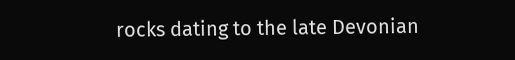rocks dating to the late Devonian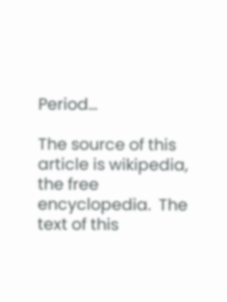Period...

The source of this article is wikipedia, the free encyclopedia.  The text of this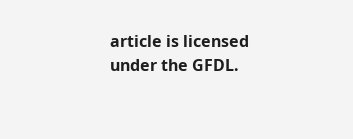article is licensed under the GFDL.